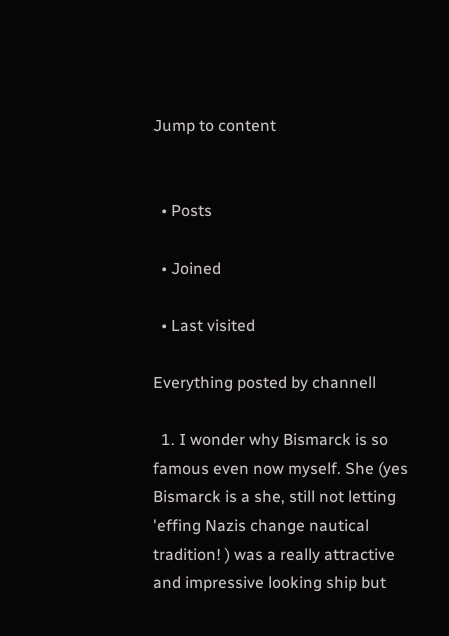Jump to content


  • Posts

  • Joined

  • Last visited

Everything posted by channell

  1. I wonder why Bismarck is so famous even now myself. She (yes Bismarck is a she, still not letting 'effing Nazis change nautical tradition! ) was a really attractive and impressive looking ship but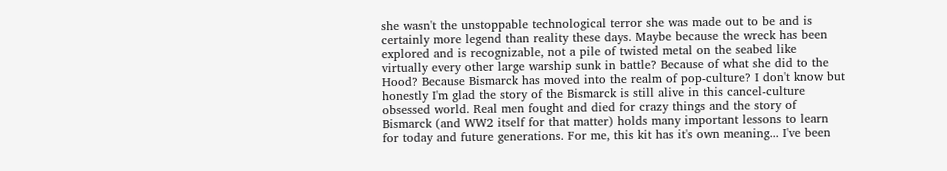she wasn't the unstoppable technological terror she was made out to be and is certainly more legend than reality these days. Maybe because the wreck has been explored and is recognizable, not a pile of twisted metal on the seabed like virtually every other large warship sunk in battle? Because of what she did to the Hood? Because Bismarck has moved into the realm of pop-culture? I don't know but honestly I'm glad the story of the Bismarck is still alive in this cancel-culture obsessed world. Real men fought and died for crazy things and the story of Bismarck (and WW2 itself for that matter) holds many important lessons to learn for today and future generations. For me, this kit has it's own meaning... I've been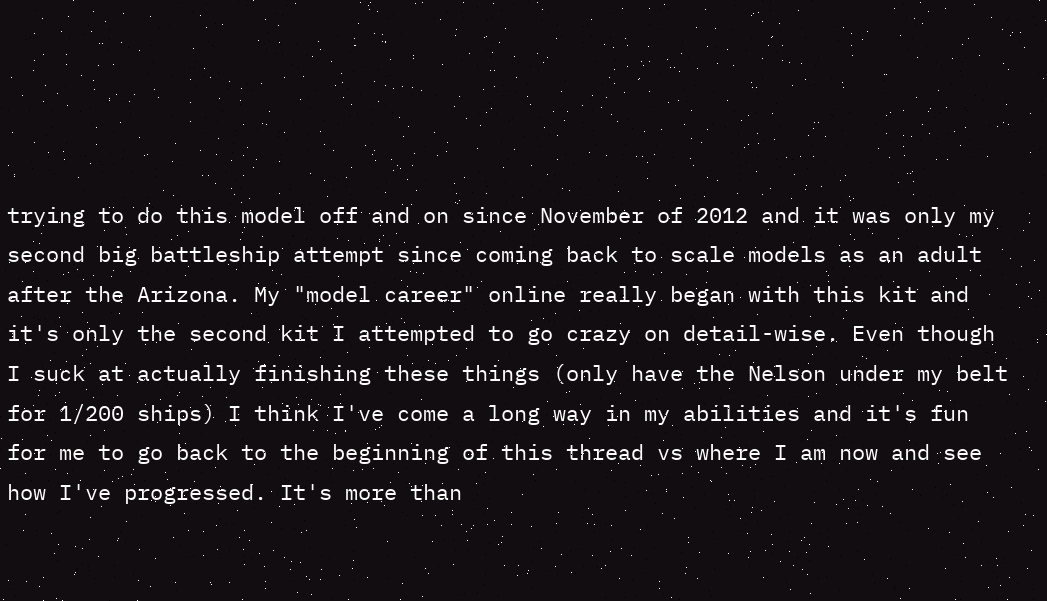trying to do this model off and on since November of 2012 and it was only my second big battleship attempt since coming back to scale models as an adult after the Arizona. My "model career" online really began with this kit and it's only the second kit I attempted to go crazy on detail-wise. Even though I suck at actually finishing these things (only have the Nelson under my belt for 1/200 ships) I think I've come a long way in my abilities and it's fun for me to go back to the beginning of this thread vs where I am now and see how I've progressed. It's more than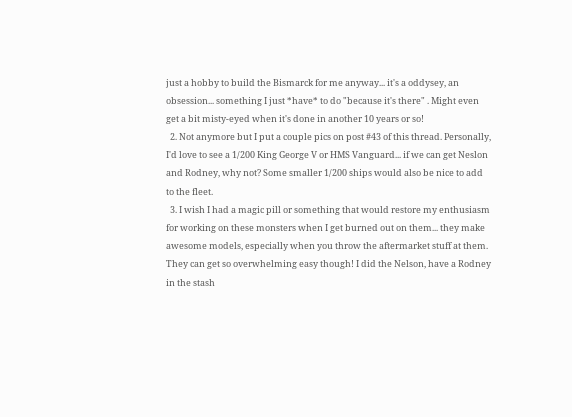just a hobby to build the Bismarck for me anyway... it's a oddysey, an obsession... something I just *have* to do "because it's there" . Might even get a bit misty-eyed when it's done in another 10 years or so!
  2. Not anymore but I put a couple pics on post #43 of this thread. Personally, I'd love to see a 1/200 King George V or HMS Vanguard... if we can get Neslon and Rodney, why not? Some smaller 1/200 ships would also be nice to add to the fleet.
  3. I wish I had a magic pill or something that would restore my enthusiasm for working on these monsters when I get burned out on them... they make awesome models, especially when you throw the aftermarket stuff at them. They can get so overwhelming easy though! I did the Nelson, have a Rodney in the stash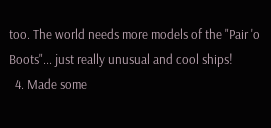too. The world needs more models of the "Pair 'o Boots"... just really unusual and cool ships!
  4. Made some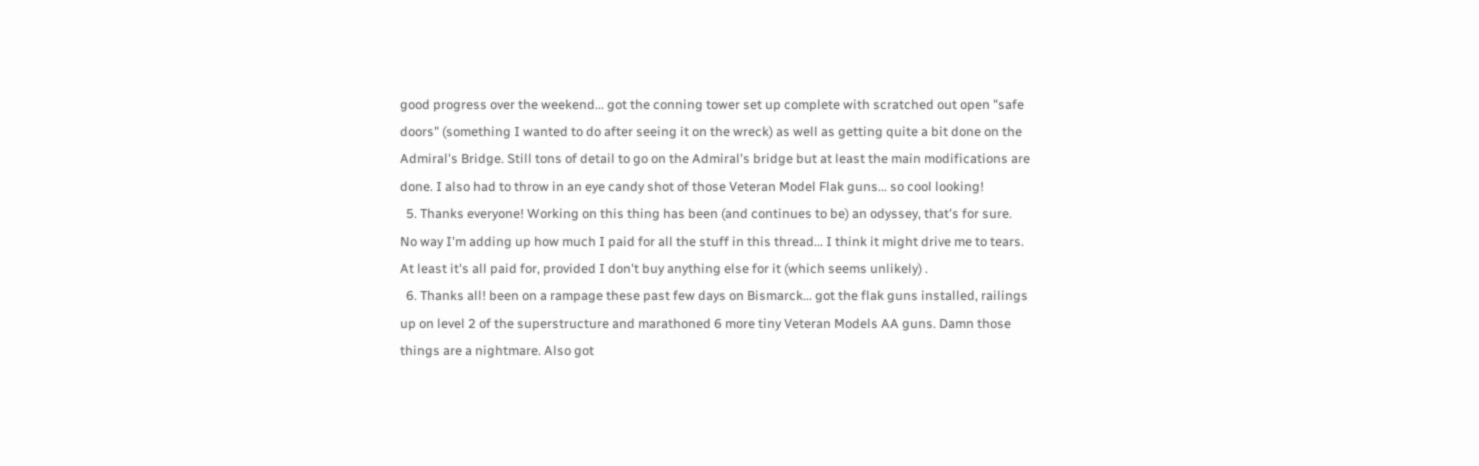good progress over the weekend... got the conning tower set up complete with scratched out open "safe doors" (something I wanted to do after seeing it on the wreck) as well as getting quite a bit done on the Admiral's Bridge. Still tons of detail to go on the Admiral's bridge but at least the main modifications are done. I also had to throw in an eye candy shot of those Veteran Model Flak guns... so cool looking!
  5. Thanks everyone! Working on this thing has been (and continues to be) an odyssey, that's for sure. No way I'm adding up how much I paid for all the stuff in this thread... I think it might drive me to tears. At least it's all paid for, provided I don't buy anything else for it (which seems unlikely) .
  6. Thanks all! been on a rampage these past few days on Bismarck... got the flak guns installed, railings up on level 2 of the superstructure and marathoned 6 more tiny Veteran Models AA guns. Damn those things are a nightmare. Also got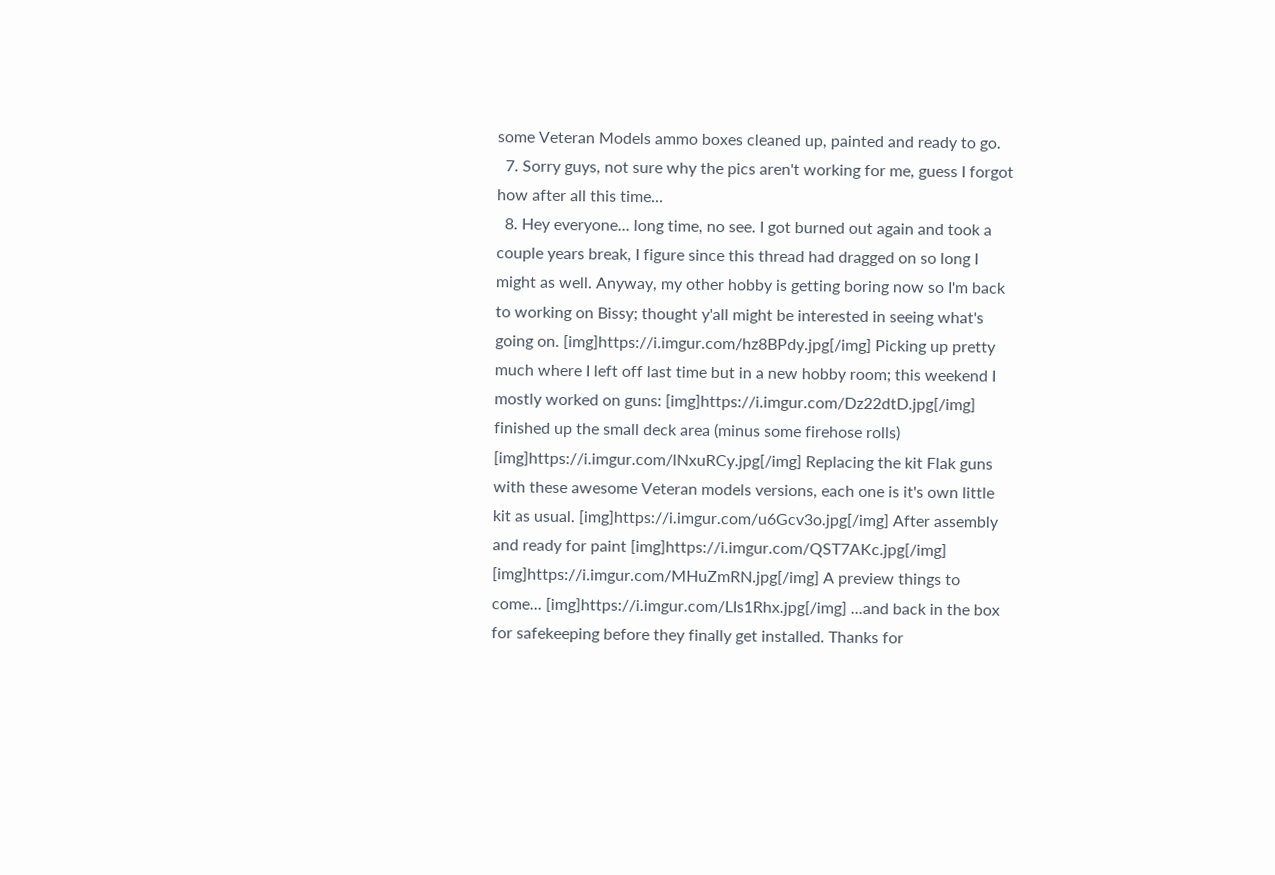some Veteran Models ammo boxes cleaned up, painted and ready to go.
  7. Sorry guys, not sure why the pics aren't working for me, guess I forgot how after all this time...
  8. Hey everyone... long time, no see. I got burned out again and took a couple years break, I figure since this thread had dragged on so long I might as well. Anyway, my other hobby is getting boring now so I'm back to working on Bissy; thought y'all might be interested in seeing what's going on. [img]https://i.imgur.com/hz8BPdy.jpg[/img] Picking up pretty much where I left off last time but in a new hobby room; this weekend I mostly worked on guns: [img]https://i.imgur.com/Dz22dtD.jpg[/img] finished up the small deck area (minus some firehose rolls) [img]https://i.imgur.com/lNxuRCy.jpg[/img] Replacing the kit Flak guns with these awesome Veteran models versions, each one is it's own little kit as usual. [img]https://i.imgur.com/u6Gcv3o.jpg[/img] After assembly and ready for paint [img]https://i.imgur.com/QST7AKc.jpg[/img] [img]https://i.imgur.com/MHuZmRN.jpg[/img] A preview things to come... [img]https://i.imgur.com/LIs1Rhx.jpg[/img] ...and back in the box for safekeeping before they finally get installed. Thanks for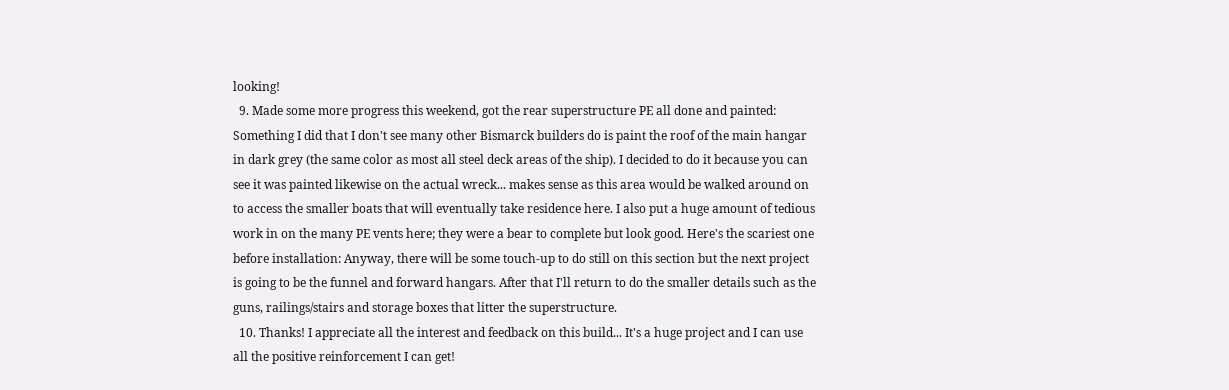looking!
  9. Made some more progress this weekend, got the rear superstructure PE all done and painted: Something I did that I don't see many other Bismarck builders do is paint the roof of the main hangar in dark grey (the same color as most all steel deck areas of the ship). I decided to do it because you can see it was painted likewise on the actual wreck... makes sense as this area would be walked around on to access the smaller boats that will eventually take residence here. I also put a huge amount of tedious work in on the many PE vents here; they were a bear to complete but look good. Here's the scariest one before installation: Anyway, there will be some touch-up to do still on this section but the next project is going to be the funnel and forward hangars. After that I'll return to do the smaller details such as the guns, railings/stairs and storage boxes that litter the superstructure.
  10. Thanks! I appreciate all the interest and feedback on this build... It's a huge project and I can use all the positive reinforcement I can get!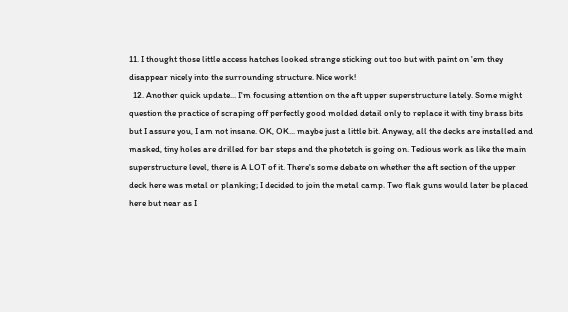11. I thought those little access hatches looked strange sticking out too but with paint on 'em they disappear nicely into the surrounding structure. Nice work!
  12. Another quick update... I'm focusing attention on the aft upper superstructure lately. Some might question the practice of scraping off perfectly good molded detail only to replace it with tiny brass bits but I assure you, I am not insane. OK, OK... maybe just a little bit. Anyway, all the decks are installed and masked, tiny holes are drilled for bar steps and the photetch is going on. Tedious work as like the main superstructure level, there is A LOT of it. There's some debate on whether the aft section of the upper deck here was metal or planking; I decided to join the metal camp. Two flak guns would later be placed here but near as I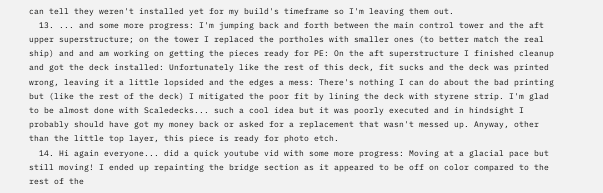can tell they weren't installed yet for my build's timeframe so I'm leaving them out.
  13. ... and some more progress: I'm jumping back and forth between the main control tower and the aft upper superstructure; on the tower I replaced the portholes with smaller ones (to better match the real ship) and and am working on getting the pieces ready for PE: On the aft superstructure I finished cleanup and got the deck installed: Unfortunately like the rest of this deck, fit sucks and the deck was printed wrong, leaving it a little lopsided and the edges a mess: There's nothing I can do about the bad printing but (like the rest of the deck) I mitigated the poor fit by lining the deck with styrene strip. I'm glad to be almost done with Scaledecks... such a cool idea but it was poorly executed and in hindsight I probably should have got my money back or asked for a replacement that wasn't messed up. Anyway, other than the little top layer, this piece is ready for photo etch.
  14. Hi again everyone... did a quick youtube vid with some more progress: Moving at a glacial pace but still moving! I ended up repainting the bridge section as it appeared to be off on color compared to the rest of the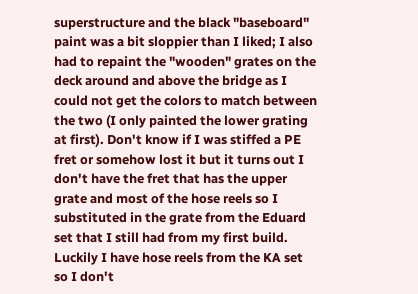superstructure and the black "baseboard" paint was a bit sloppier than I liked; I also had to repaint the "wooden" grates on the deck around and above the bridge as I could not get the colors to match between the two (I only painted the lower grating at first). Don't know if I was stiffed a PE fret or somehow lost it but it turns out I don't have the fret that has the upper grate and most of the hose reels so I substituted in the grate from the Eduard set that I still had from my first build. Luckily I have hose reels from the KA set so I don't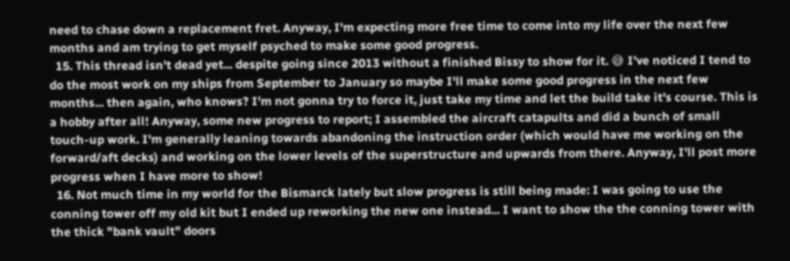need to chase down a replacement fret. Anyway, I'm expecting more free time to come into my life over the next few months and am trying to get myself psyched to make some good progress.
  15. This thread isn't dead yet... despite going since 2013 without a finished Bissy to show for it. 😅 I've noticed I tend to do the most work on my ships from September to January so maybe I'll make some good progress in the next few months... then again, who knows? I'm not gonna try to force it, just take my time and let the build take it's course. This is a hobby after all! Anyway, some new progress to report; I assembled the aircraft catapults and did a bunch of small touch-up work. I'm generally leaning towards abandoning the instruction order (which would have me working on the forward/aft decks) and working on the lower levels of the superstructure and upwards from there. Anyway, I'll post more progress when I have more to show!
  16. Not much time in my world for the Bismarck lately but slow progress is still being made: I was going to use the conning tower off my old kit but I ended up reworking the new one instead... I want to show the the conning tower with the thick "bank vault" doors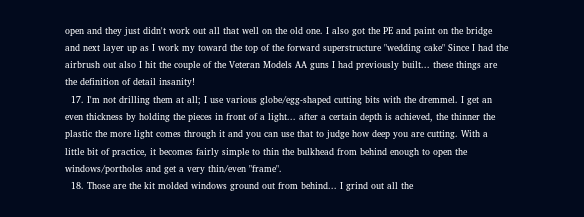open and they just didn't work out all that well on the old one. I also got the PE and paint on the bridge and next layer up as I work my toward the top of the forward superstructure "wedding cake" Since I had the airbrush out also I hit the couple of the Veteran Models AA guns I had previously built... these things are the definition of detail insanity!
  17. I'm not drilling them at all; I use various globe/egg-shaped cutting bits with the dremmel. I get an even thickness by holding the pieces in front of a light... after a certain depth is achieved, the thinner the plastic the more light comes through it and you can use that to judge how deep you are cutting. With a little bit of practice, it becomes fairly simple to thin the bulkhead from behind enough to open the windows/portholes and get a very thin/even "frame".
  18. Those are the kit molded windows ground out from behind... I grind out all the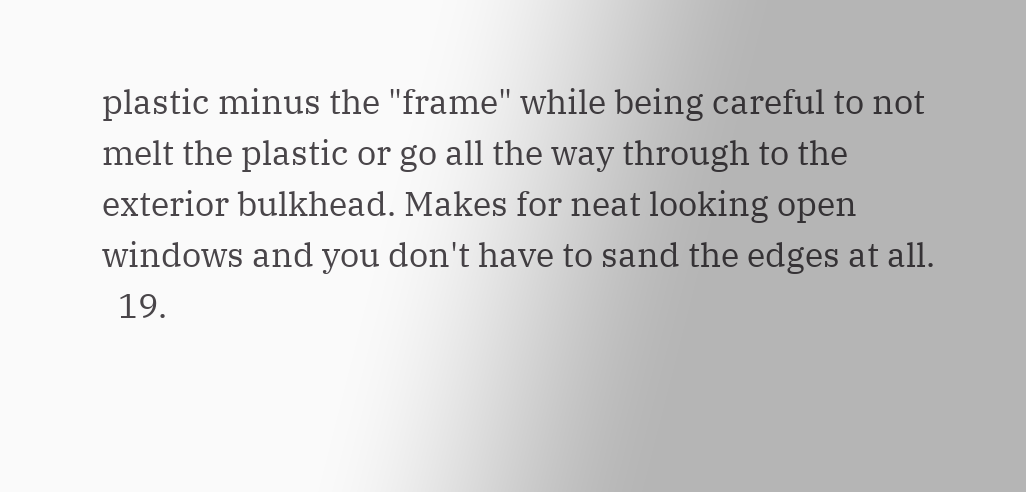plastic minus the "frame" while being careful to not melt the plastic or go all the way through to the exterior bulkhead. Makes for neat looking open windows and you don't have to sand the edges at all.
  19.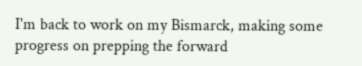I'm back to work on my Bismarck, making some progress on prepping the forward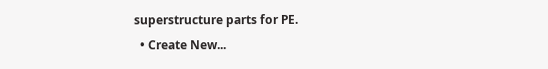superstructure parts for PE.
  • Create New...